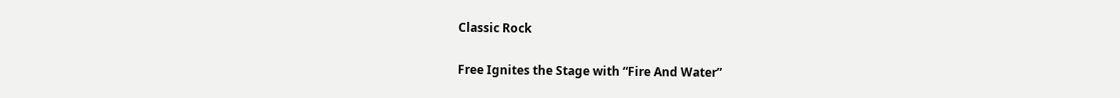Classic Rock

Free Ignites the Stage with “Fire And Water”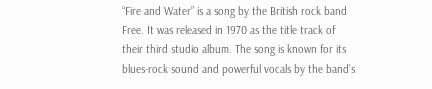“Fire and Water” is a song by the British rock band Free. It was released in 1970 as the title track of their third studio album. The song is known for its blues-rock sound and powerful vocals by the band’s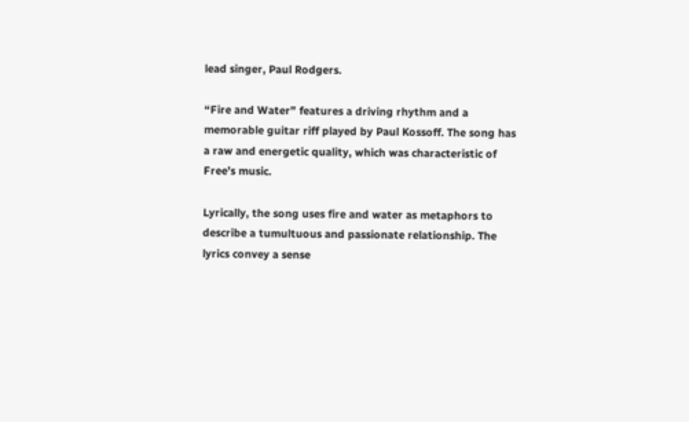lead singer, Paul Rodgers.

“Fire and Water” features a driving rhythm and a memorable guitar riff played by Paul Kossoff. The song has a raw and energetic quality, which was characteristic of Free’s music.

Lyrically, the song uses fire and water as metaphors to describe a tumultuous and passionate relationship. The lyrics convey a sense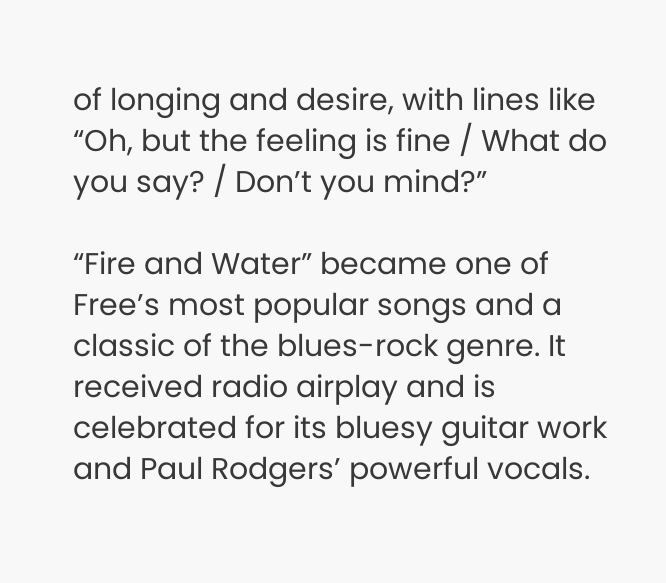of longing and desire, with lines like “Oh, but the feeling is fine / What do you say? / Don’t you mind?”

“Fire and Water” became one of Free’s most popular songs and a classic of the blues-rock genre. It received radio airplay and is celebrated for its bluesy guitar work and Paul Rodgers’ powerful vocals.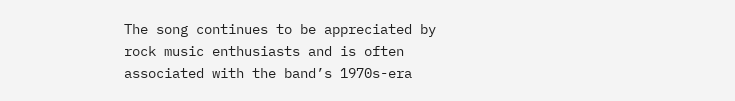The song continues to be appreciated by rock music enthusiasts and is often associated with the band’s 1970s-era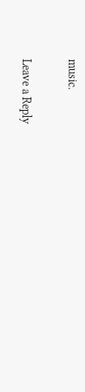music.

Leave a Reply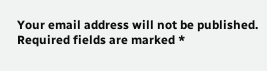Your email address will not be published. Required fields are marked *